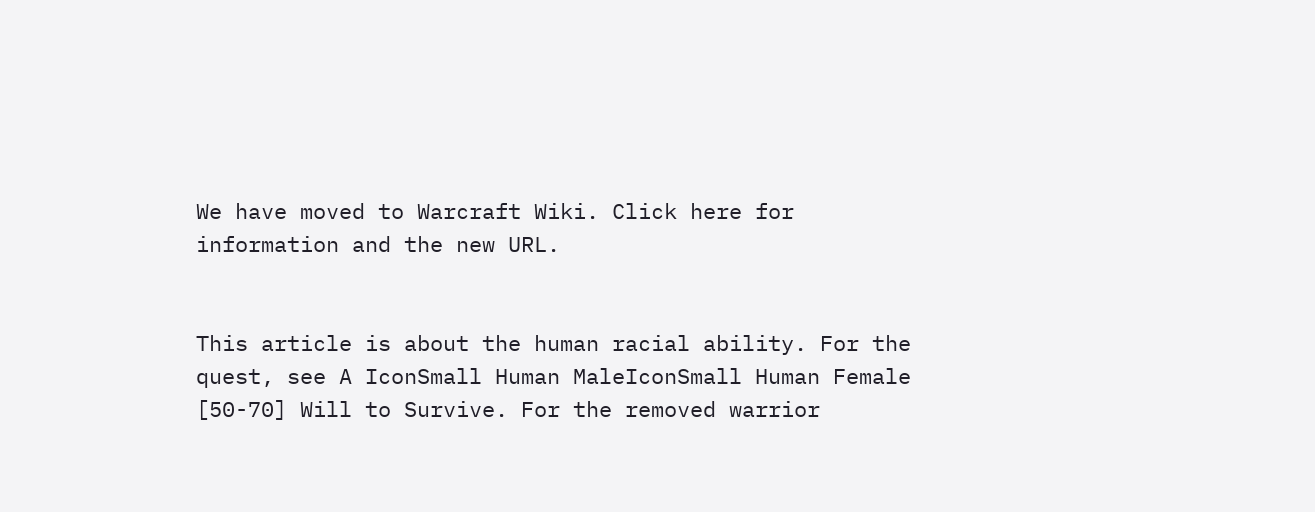We have moved to Warcraft Wiki. Click here for information and the new URL.


This article is about the human racial ability. For the quest, see A IconSmall Human MaleIconSmall Human Female [50-70] Will to Survive. For the removed warrior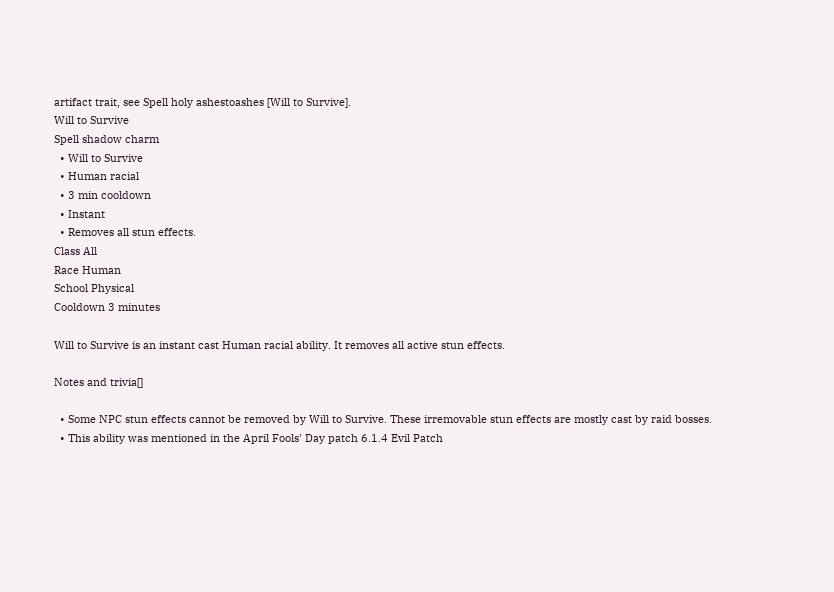artifact trait, see Spell holy ashestoashes [Will to Survive].
Will to Survive
Spell shadow charm
  • Will to Survive
  • Human racial
  • 3 min cooldown
  • Instant
  • Removes all stun effects.
Class All
Race Human
School Physical
Cooldown 3 minutes

Will to Survive is an instant cast Human racial ability. It removes all active stun effects.

Notes and trivia[]

  • Some NPC stun effects cannot be removed by Will to Survive. These irremovable stun effects are mostly cast by raid bosses.
  • This ability was mentioned in the April Fools' Day patch 6.1.4 Evil Patch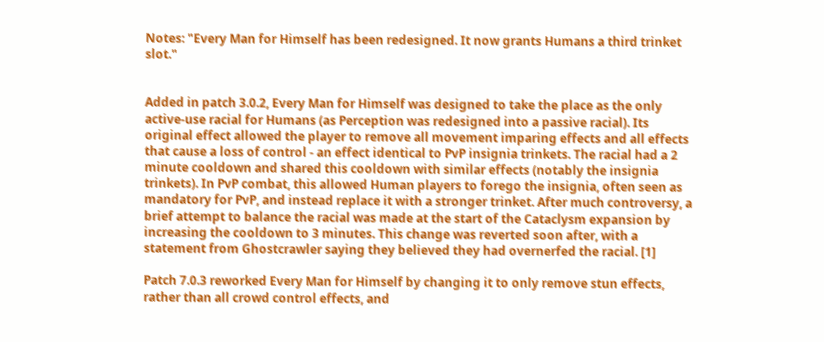Notes: "Every Man for Himself has been redesigned. It now grants Humans a third trinket slot."


Added in patch 3.0.2, Every Man for Himself was designed to take the place as the only active-use racial for Humans (as Perception was redesigned into a passive racial). Its original effect allowed the player to remove all movement imparing effects and all effects that cause a loss of control - an effect identical to PvP insignia trinkets. The racial had a 2 minute cooldown and shared this cooldown with similar effects (notably the insignia trinkets). In PvP combat, this allowed Human players to forego the insignia, often seen as mandatory for PvP, and instead replace it with a stronger trinket. After much controversy, a brief attempt to balance the racial was made at the start of the Cataclysm expansion by increasing the cooldown to 3 minutes. This change was reverted soon after, with a statement from Ghostcrawler saying they believed they had overnerfed the racial. [1]

Patch 7.0.3 reworked Every Man for Himself by changing it to only remove stun effects, rather than all crowd control effects, and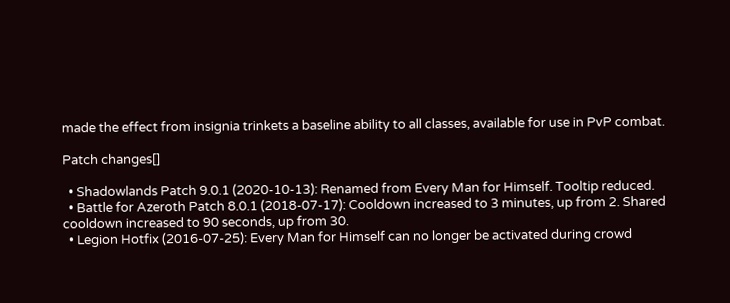made the effect from insignia trinkets a baseline ability to all classes, available for use in PvP combat.

Patch changes[]

  • Shadowlands Patch 9.0.1 (2020-10-13): Renamed from Every Man for Himself. Tooltip reduced.
  • Battle for Azeroth Patch 8.0.1 (2018-07-17): Cooldown increased to 3 minutes, up from 2. Shared cooldown increased to 90 seconds, up from 30.
  • Legion Hotfix (2016-07-25): Every Man for Himself can no longer be activated during crowd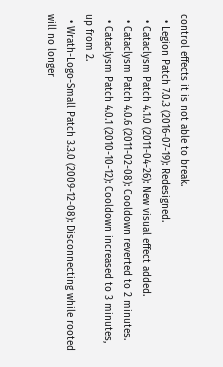control effects it is not able to break.
  • Legion Patch 7.0.3 (2016-07-19): Redesigned.
  • Cataclysm Patch 4.1.0 (2011-04-26): New visual effect added.
  • Cataclysm Patch 4.0.6 (2011-02-08): Cooldown reverted to 2 minutes.
  • Cataclysm Patch 4.0.1 (2010-10-12): Cooldown increased to 3 minutes, up from 2.
  • Wrath-Logo-Small Patch 3.3.0 (2009-12-08): Disconnecting while rooted will no longer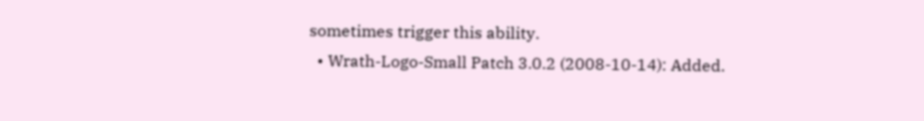sometimes trigger this ability.
  • Wrath-Logo-Small Patch 3.0.2 (2008-10-14): Added.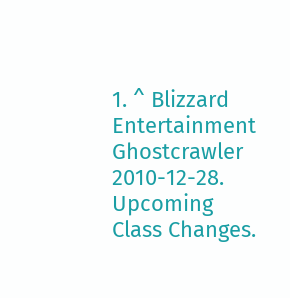1. ^ Blizzard Entertainment Ghostcrawler 2010-12-28. Upcoming Class Changes.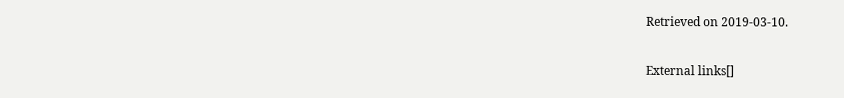Retrieved on 2019-03-10.

External links[]